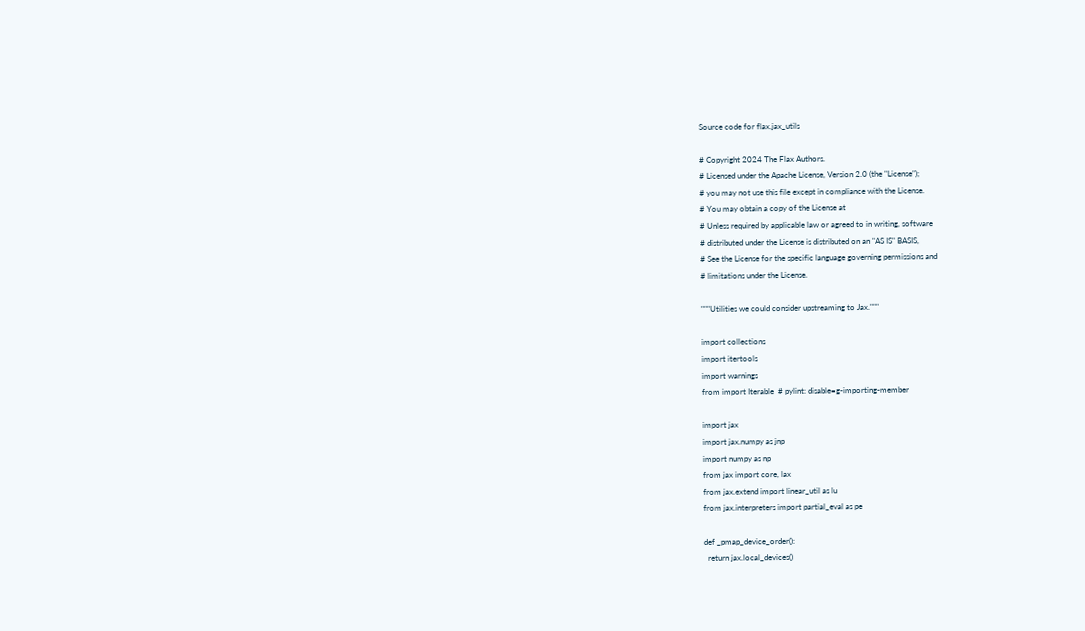Source code for flax.jax_utils

# Copyright 2024 The Flax Authors.
# Licensed under the Apache License, Version 2.0 (the "License");
# you may not use this file except in compliance with the License.
# You may obtain a copy of the License at
# Unless required by applicable law or agreed to in writing, software
# distributed under the License is distributed on an "AS IS" BASIS,
# See the License for the specific language governing permissions and
# limitations under the License.

"""Utilities we could consider upstreaming to Jax."""

import collections
import itertools
import warnings
from import Iterable  # pylint: disable=g-importing-member

import jax
import jax.numpy as jnp
import numpy as np
from jax import core, lax
from jax.extend import linear_util as lu
from jax.interpreters import partial_eval as pe

def _pmap_device_order():
  return jax.local_devices()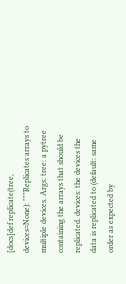[docs]def replicate(tree, devices=None): """Replicates arrays to multiple devices. Args: tree: a pytree containing the arrays that should be replicated. devices: the devices the data is replicated to (default: same order as expected by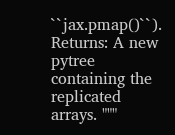``jax.pmap()``). Returns: A new pytree containing the replicated arrays. """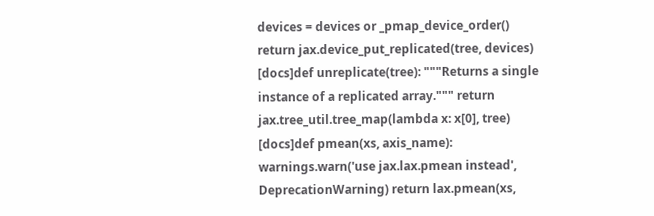devices = devices or _pmap_device_order() return jax.device_put_replicated(tree, devices)
[docs]def unreplicate(tree): """Returns a single instance of a replicated array.""" return jax.tree_util.tree_map(lambda x: x[0], tree)
[docs]def pmean(xs, axis_name): warnings.warn('use jax.lax.pmean instead', DeprecationWarning) return lax.pmean(xs,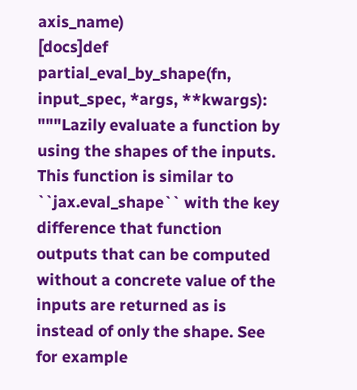axis_name)
[docs]def partial_eval_by_shape(fn, input_spec, *args, **kwargs): """Lazily evaluate a function by using the shapes of the inputs. This function is similar to ``jax.eval_shape`` with the key difference that function outputs that can be computed without a concrete value of the inputs are returned as is instead of only the shape. See for example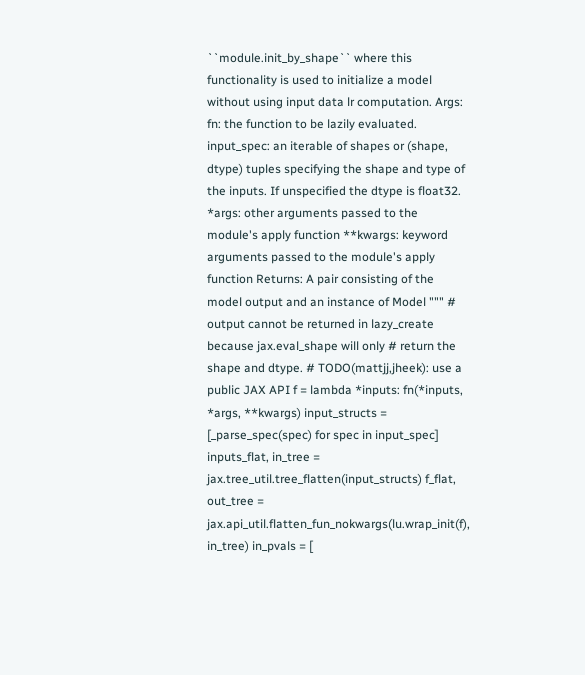``module.init_by_shape`` where this functionality is used to initialize a model without using input data lr computation. Args: fn: the function to be lazily evaluated. input_spec: an iterable of shapes or (shape, dtype) tuples specifying the shape and type of the inputs. If unspecified the dtype is float32. *args: other arguments passed to the module's apply function **kwargs: keyword arguments passed to the module's apply function Returns: A pair consisting of the model output and an instance of Model """ # output cannot be returned in lazy_create because jax.eval_shape will only # return the shape and dtype. # TODO(mattjj,jheek): use a public JAX API f = lambda *inputs: fn(*inputs, *args, **kwargs) input_structs = [_parse_spec(spec) for spec in input_spec] inputs_flat, in_tree = jax.tree_util.tree_flatten(input_structs) f_flat, out_tree = jax.api_util.flatten_fun_nokwargs(lu.wrap_init(f), in_tree) in_pvals = [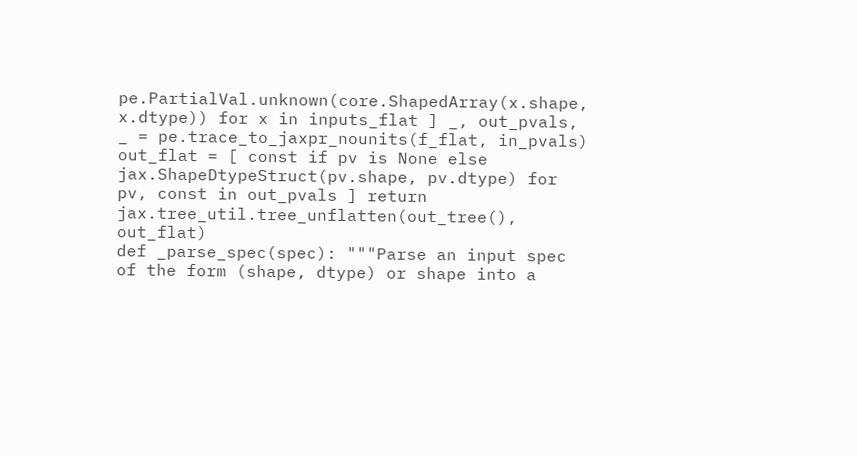pe.PartialVal.unknown(core.ShapedArray(x.shape, x.dtype)) for x in inputs_flat ] _, out_pvals, _ = pe.trace_to_jaxpr_nounits(f_flat, in_pvals) out_flat = [ const if pv is None else jax.ShapeDtypeStruct(pv.shape, pv.dtype) for pv, const in out_pvals ] return jax.tree_util.tree_unflatten(out_tree(), out_flat)
def _parse_spec(spec): """Parse an input spec of the form (shape, dtype) or shape into a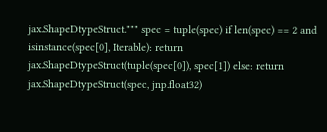jax.ShapeDtypeStruct.""" spec = tuple(spec) if len(spec) == 2 and isinstance(spec[0], Iterable): return jax.ShapeDtypeStruct(tuple(spec[0]), spec[1]) else: return jax.ShapeDtypeStruct(spec, jnp.float32)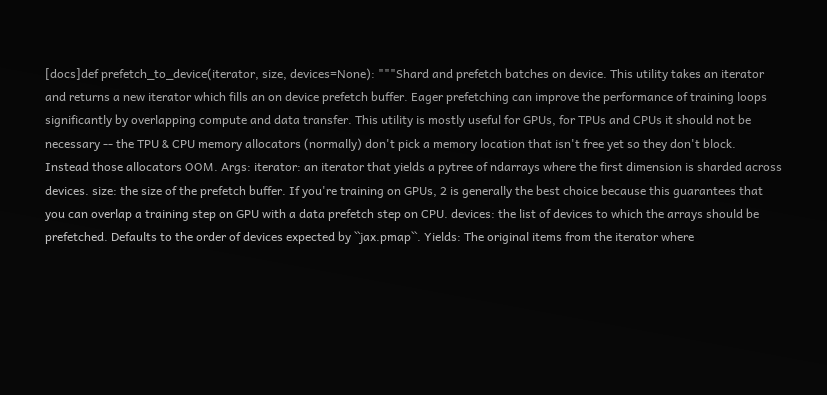[docs]def prefetch_to_device(iterator, size, devices=None): """Shard and prefetch batches on device. This utility takes an iterator and returns a new iterator which fills an on device prefetch buffer. Eager prefetching can improve the performance of training loops significantly by overlapping compute and data transfer. This utility is mostly useful for GPUs, for TPUs and CPUs it should not be necessary -- the TPU & CPU memory allocators (normally) don't pick a memory location that isn't free yet so they don't block. Instead those allocators OOM. Args: iterator: an iterator that yields a pytree of ndarrays where the first dimension is sharded across devices. size: the size of the prefetch buffer. If you're training on GPUs, 2 is generally the best choice because this guarantees that you can overlap a training step on GPU with a data prefetch step on CPU. devices: the list of devices to which the arrays should be prefetched. Defaults to the order of devices expected by ``jax.pmap``. Yields: The original items from the iterator where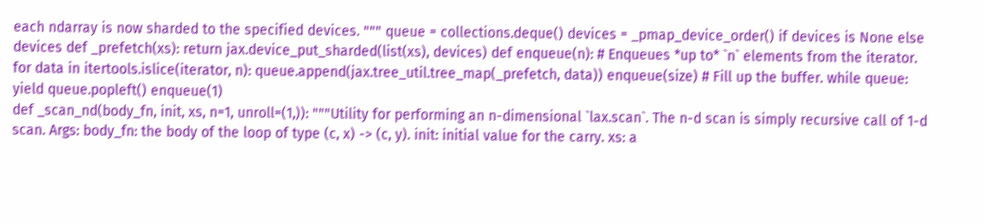each ndarray is now sharded to the specified devices. """ queue = collections.deque() devices = _pmap_device_order() if devices is None else devices def _prefetch(xs): return jax.device_put_sharded(list(xs), devices) def enqueue(n): # Enqueues *up to* `n` elements from the iterator. for data in itertools.islice(iterator, n): queue.append(jax.tree_util.tree_map(_prefetch, data)) enqueue(size) # Fill up the buffer. while queue: yield queue.popleft() enqueue(1)
def _scan_nd(body_fn, init, xs, n=1, unroll=(1,)): """Utility for performing an n-dimensional `lax.scan`. The n-d scan is simply recursive call of 1-d scan. Args: body_fn: the body of the loop of type (c, x) -> (c, y). init: initial value for the carry. xs: a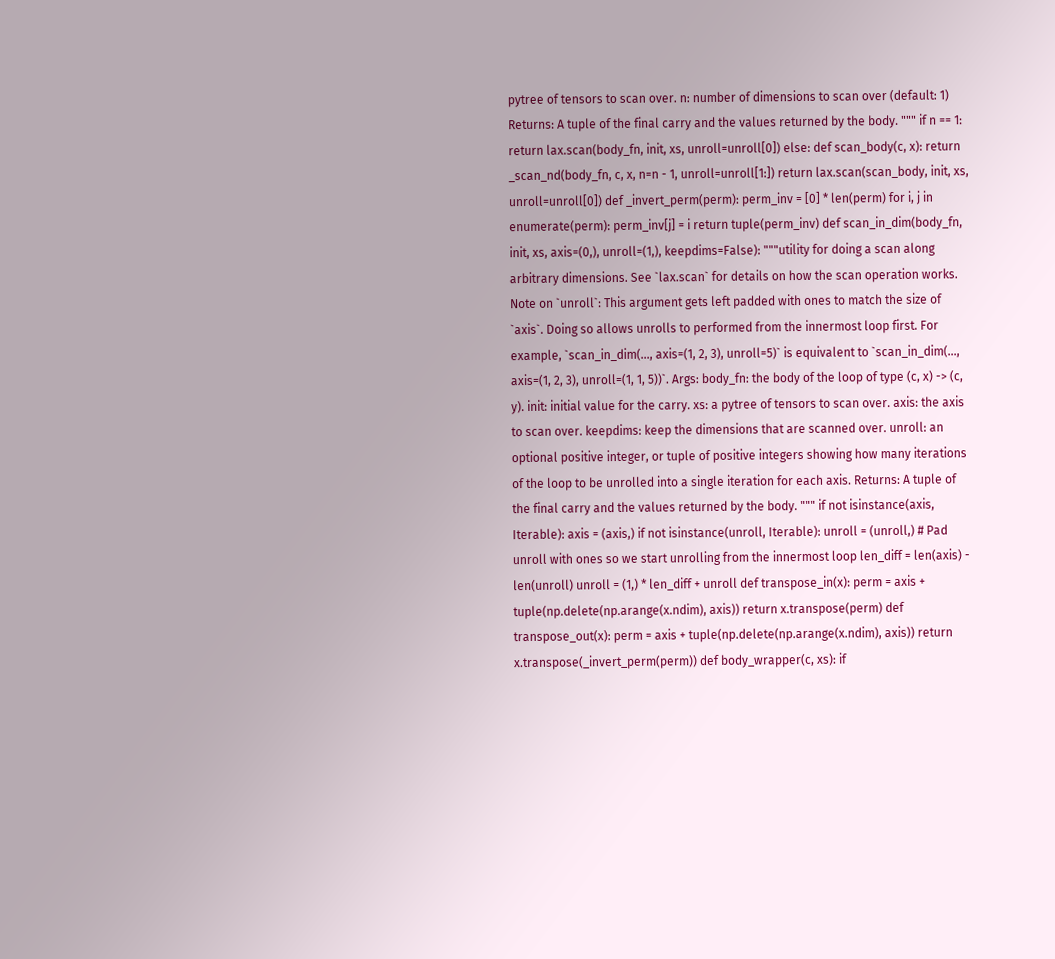pytree of tensors to scan over. n: number of dimensions to scan over (default: 1) Returns: A tuple of the final carry and the values returned by the body. """ if n == 1: return lax.scan(body_fn, init, xs, unroll=unroll[0]) else: def scan_body(c, x): return _scan_nd(body_fn, c, x, n=n - 1, unroll=unroll[1:]) return lax.scan(scan_body, init, xs, unroll=unroll[0]) def _invert_perm(perm): perm_inv = [0] * len(perm) for i, j in enumerate(perm): perm_inv[j] = i return tuple(perm_inv) def scan_in_dim(body_fn, init, xs, axis=(0,), unroll=(1,), keepdims=False): """utility for doing a scan along arbitrary dimensions. See `lax.scan` for details on how the scan operation works. Note on `unroll`: This argument gets left padded with ones to match the size of `axis`. Doing so allows unrolls to performed from the innermost loop first. For example, `scan_in_dim(..., axis=(1, 2, 3), unroll=5)` is equivalent to `scan_in_dim(..., axis=(1, 2, 3), unroll=(1, 1, 5))`. Args: body_fn: the body of the loop of type (c, x) -> (c, y). init: initial value for the carry. xs: a pytree of tensors to scan over. axis: the axis to scan over. keepdims: keep the dimensions that are scanned over. unroll: an optional positive integer, or tuple of positive integers showing how many iterations of the loop to be unrolled into a single iteration for each axis. Returns: A tuple of the final carry and the values returned by the body. """ if not isinstance(axis, Iterable): axis = (axis,) if not isinstance(unroll, Iterable): unroll = (unroll,) # Pad unroll with ones so we start unrolling from the innermost loop len_diff = len(axis) - len(unroll) unroll = (1,) * len_diff + unroll def transpose_in(x): perm = axis + tuple(np.delete(np.arange(x.ndim), axis)) return x.transpose(perm) def transpose_out(x): perm = axis + tuple(np.delete(np.arange(x.ndim), axis)) return x.transpose(_invert_perm(perm)) def body_wrapper(c, xs): if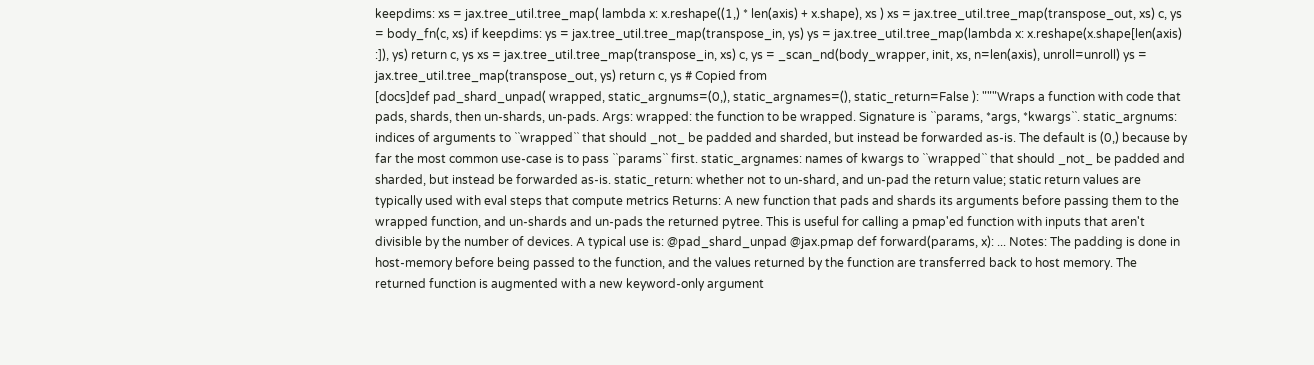keepdims: xs = jax.tree_util.tree_map( lambda x: x.reshape((1,) * len(axis) + x.shape), xs ) xs = jax.tree_util.tree_map(transpose_out, xs) c, ys = body_fn(c, xs) if keepdims: ys = jax.tree_util.tree_map(transpose_in, ys) ys = jax.tree_util.tree_map(lambda x: x.reshape(x.shape[len(axis) :]), ys) return c, ys xs = jax.tree_util.tree_map(transpose_in, xs) c, ys = _scan_nd(body_wrapper, init, xs, n=len(axis), unroll=unroll) ys = jax.tree_util.tree_map(transpose_out, ys) return c, ys # Copied from
[docs]def pad_shard_unpad( wrapped, static_argnums=(0,), static_argnames=(), static_return=False ): """Wraps a function with code that pads, shards, then un-shards, un-pads. Args: wrapped: the function to be wrapped. Signature is ``params, *args, *kwargs``. static_argnums: indices of arguments to ``wrapped`` that should _not_ be padded and sharded, but instead be forwarded as-is. The default is (0,) because by far the most common use-case is to pass ``params`` first. static_argnames: names of kwargs to ``wrapped`` that should _not_ be padded and sharded, but instead be forwarded as-is. static_return: whether not to un-shard, and un-pad the return value; static return values are typically used with eval steps that compute metrics Returns: A new function that pads and shards its arguments before passing them to the wrapped function, and un-shards and un-pads the returned pytree. This is useful for calling a pmap'ed function with inputs that aren't divisible by the number of devices. A typical use is: @pad_shard_unpad @jax.pmap def forward(params, x): ... Notes: The padding is done in host-memory before being passed to the function, and the values returned by the function are transferred back to host memory. The returned function is augmented with a new keyword-only argument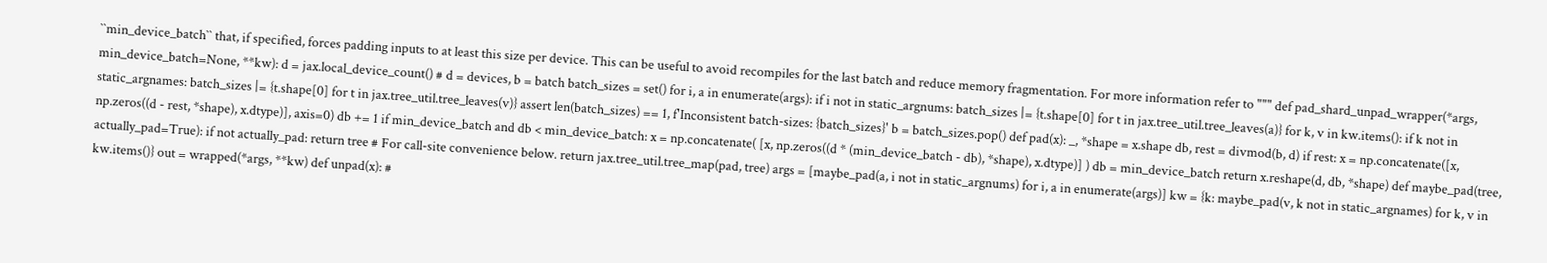``min_device_batch`` that, if specified, forces padding inputs to at least this size per device. This can be useful to avoid recompiles for the last batch and reduce memory fragmentation. For more information refer to """ def pad_shard_unpad_wrapper(*args, min_device_batch=None, **kw): d = jax.local_device_count() # d = devices, b = batch batch_sizes = set() for i, a in enumerate(args): if i not in static_argnums: batch_sizes |= {t.shape[0] for t in jax.tree_util.tree_leaves(a)} for k, v in kw.items(): if k not in static_argnames: batch_sizes |= {t.shape[0] for t in jax.tree_util.tree_leaves(v)} assert len(batch_sizes) == 1, f'Inconsistent batch-sizes: {batch_sizes}' b = batch_sizes.pop() def pad(x): _, *shape = x.shape db, rest = divmod(b, d) if rest: x = np.concatenate([x, np.zeros((d - rest, *shape), x.dtype)], axis=0) db += 1 if min_device_batch and db < min_device_batch: x = np.concatenate( [x, np.zeros((d * (min_device_batch - db), *shape), x.dtype)] ) db = min_device_batch return x.reshape(d, db, *shape) def maybe_pad(tree, actually_pad=True): if not actually_pad: return tree # For call-site convenience below. return jax.tree_util.tree_map(pad, tree) args = [maybe_pad(a, i not in static_argnums) for i, a in enumerate(args)] kw = {k: maybe_pad(v, k not in static_argnames) for k, v in kw.items()} out = wrapped(*args, **kw) def unpad(x): #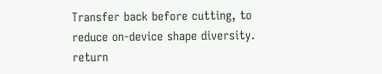Transfer back before cutting, to reduce on-device shape diversity. return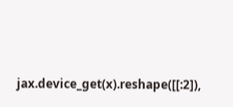jax.device_get(x).reshape([[:2]),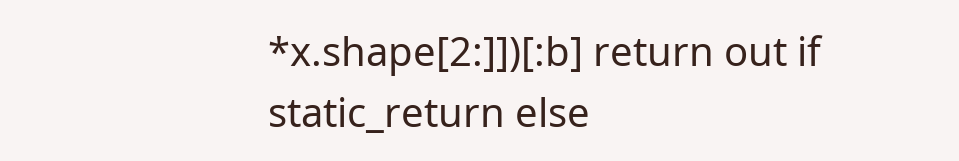*x.shape[2:]])[:b] return out if static_return else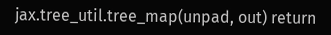jax.tree_util.tree_map(unpad, out) return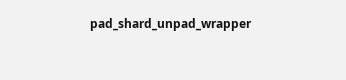pad_shard_unpad_wrapper